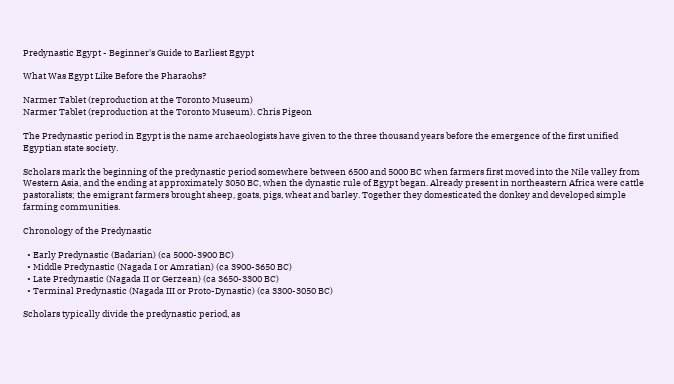Predynastic Egypt - Beginner's Guide to Earliest Egypt

What Was Egypt Like Before the Pharaohs?

Narmer Tablet (reproduction at the Toronto Museum)
Narmer Tablet (reproduction at the Toronto Museum). Chris Pigeon

The Predynastic period in Egypt is the name archaeologists have given to the three thousand years before the emergence of the first unified Egyptian state society.

Scholars mark the beginning of the predynastic period somewhere between 6500 and 5000 BC when farmers first moved into the Nile valley from Western Asia, and the ending at approximately 3050 BC, when the dynastic rule of Egypt began. Already present in northeastern Africa were cattle pastoralists; the emigrant farmers brought sheep, goats, pigs, wheat and barley. Together they domesticated the donkey and developed simple farming communities.

Chronology of the Predynastic

  • Early Predynastic (Badarian) (ca 5000-3900 BC)
  • Middle Predynastic (Nagada I or Amratian) (ca 3900-3650 BC)
  • Late Predynastic (Nagada II or Gerzean) (ca 3650-3300 BC)
  • Terminal Predynastic (Nagada III or Proto-Dynastic) (ca 3300-3050 BC)

Scholars typically divide the predynastic period, as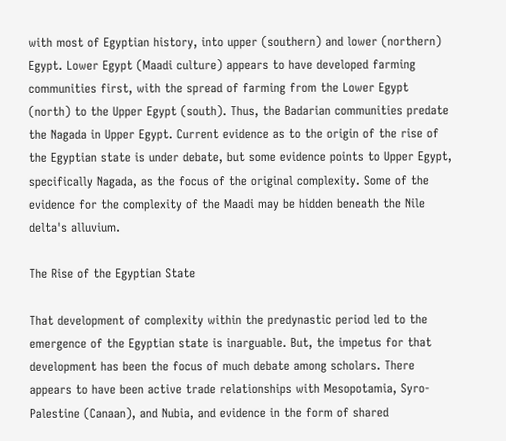with most of Egyptian history, into upper (southern) and lower (northern) Egypt. Lower Egypt (Maadi culture) appears to have developed farming communities first, with the spread of farming from the Lower Egypt (north) to the Upper Egypt (south). Thus, the Badarian communities predate the Nagada in Upper Egypt. Current evidence as to the origin of the rise of the Egyptian state is under debate, but some evidence points to Upper Egypt, specifically Nagada, as the focus of the original complexity. Some of the evidence for the complexity of the Maadi may be hidden beneath the Nile delta's alluvium.

The Rise of the Egyptian State

That development of complexity within the predynastic period led to the emergence of the Egyptian state is inarguable. But, the impetus for that development has been the focus of much debate among scholars. There appears to have been active trade relationships with Mesopotamia, Syro-Palestine (Canaan), and Nubia, and evidence in the form of shared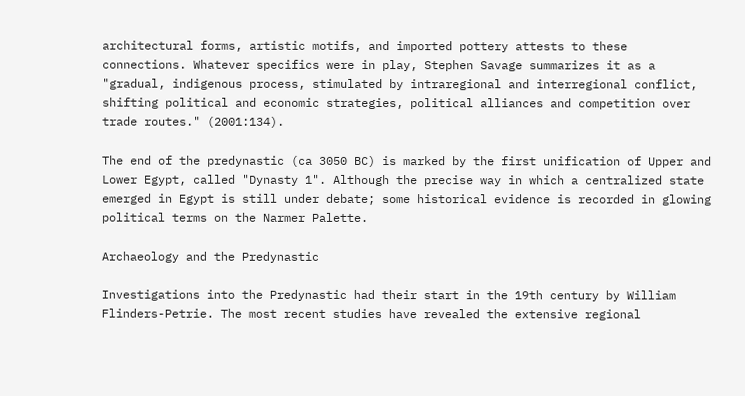architectural forms, artistic motifs, and imported pottery attests to these connections. Whatever specifics were in play, Stephen Savage summarizes it as a "gradual, indigenous process, stimulated by intraregional and interregional conflict, shifting political and economic strategies, political alliances and competition over trade routes." (2001:134).

The end of the predynastic (ca 3050 BC) is marked by the first unification of Upper and Lower Egypt, called "Dynasty 1". Although the precise way in which a centralized state emerged in Egypt is still under debate; some historical evidence is recorded in glowing political terms on the Narmer Palette.

Archaeology and the Predynastic

Investigations into the Predynastic had their start in the 19th century by William Flinders-Petrie. The most recent studies have revealed the extensive regional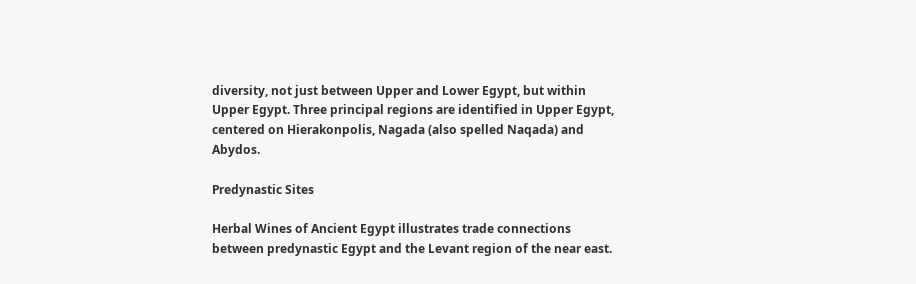diversity, not just between Upper and Lower Egypt, but within Upper Egypt. Three principal regions are identified in Upper Egypt, centered on Hierakonpolis, Nagada (also spelled Naqada) and Abydos.

Predynastic Sites

Herbal Wines of Ancient Egypt illustrates trade connections between predynastic Egypt and the Levant region of the near east.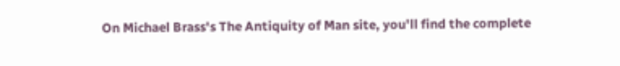On Michael Brass's The Antiquity of Man site, you'll find the complete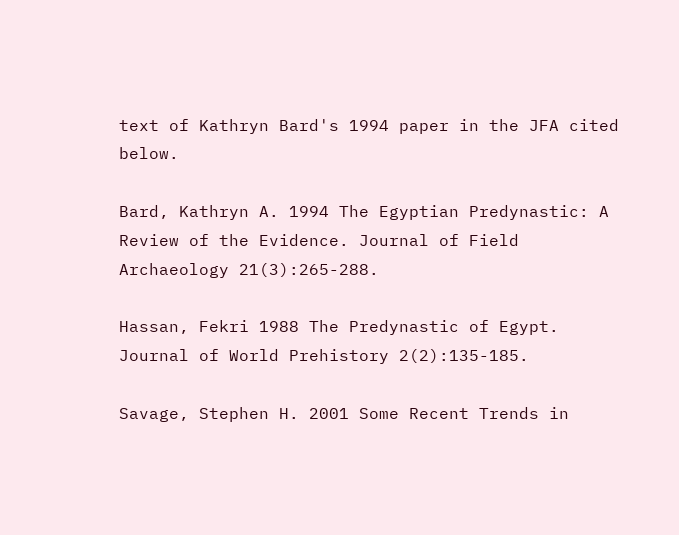text of Kathryn Bard's 1994 paper in the JFA cited below.

Bard, Kathryn A. 1994 The Egyptian Predynastic: A Review of the Evidence. Journal of Field Archaeology 21(3):265-288.

Hassan, Fekri 1988 The Predynastic of Egypt. Journal of World Prehistory 2(2):135-185.

Savage, Stephen H. 2001 Some Recent Trends in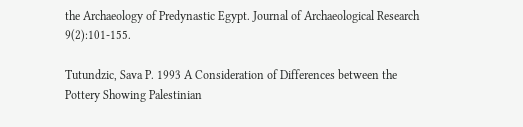the Archaeology of Predynastic Egypt. Journal of Archaeological Research 9(2):101-155.

Tutundzic, Sava P. 1993 A Consideration of Differences between the Pottery Showing Palestinian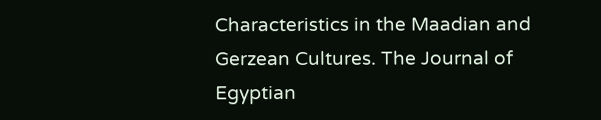Characteristics in the Maadian and Gerzean Cultures. The Journal of Egyptian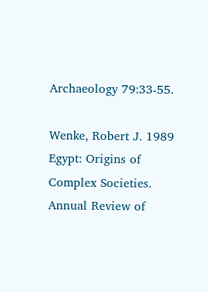Archaeology 79:33-55.

Wenke, Robert J. 1989 Egypt: Origins of Complex Societies. Annual Review of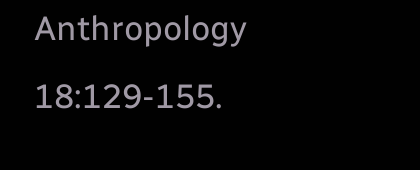Anthropology 18:129-155.